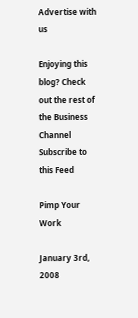Advertise with us

Enjoying this blog? Check out the rest of the Business Channel Subscribe to this Feed

Pimp Your Work

January 3rd, 2008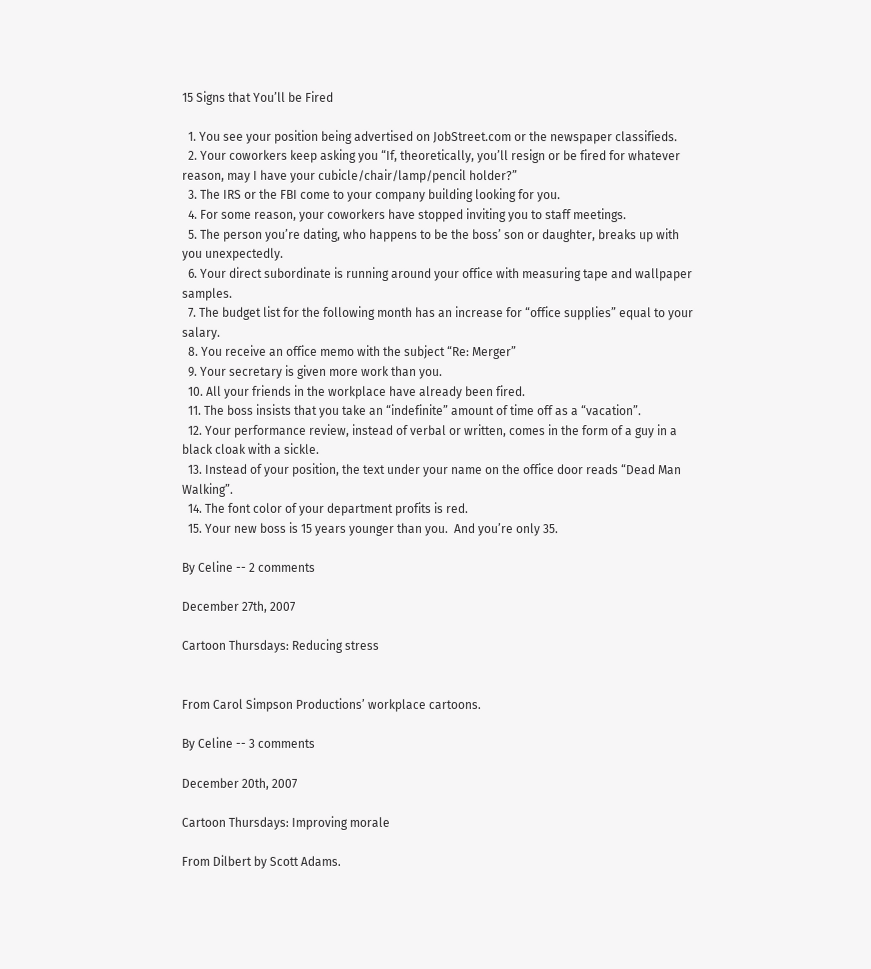15 Signs that You’ll be Fired

  1. You see your position being advertised on JobStreet.com or the newspaper classifieds.
  2. Your coworkers keep asking you “If, theoretically, you’ll resign or be fired for whatever reason, may I have your cubicle/chair/lamp/pencil holder?”
  3. The IRS or the FBI come to your company building looking for you.
  4. For some reason, your coworkers have stopped inviting you to staff meetings.
  5. The person you’re dating, who happens to be the boss’ son or daughter, breaks up with you unexpectedly.
  6. Your direct subordinate is running around your office with measuring tape and wallpaper samples.
  7. The budget list for the following month has an increase for “office supplies” equal to your salary.
  8. You receive an office memo with the subject “Re: Merger”
  9. Your secretary is given more work than you.
  10. All your friends in the workplace have already been fired.
  11. The boss insists that you take an “indefinite” amount of time off as a “vacation”.
  12. Your performance review, instead of verbal or written, comes in the form of a guy in a black cloak with a sickle.
  13. Instead of your position, the text under your name on the office door reads “Dead Man Walking”.
  14. The font color of your department profits is red.
  15. Your new boss is 15 years younger than you.  And you’re only 35.

By Celine -- 2 comments

December 27th, 2007

Cartoon Thursdays: Reducing stress


From Carol Simpson Productions’ workplace cartoons.

By Celine -- 3 comments

December 20th, 2007

Cartoon Thursdays: Improving morale

From Dilbert by Scott Adams.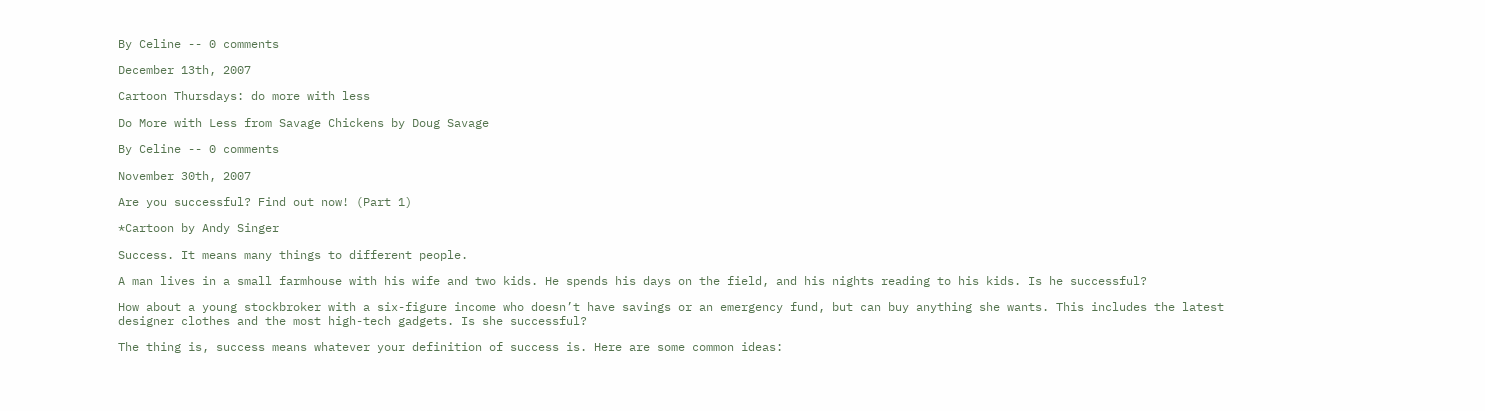By Celine -- 0 comments

December 13th, 2007

Cartoon Thursdays: do more with less

Do More with Less from Savage Chickens by Doug Savage

By Celine -- 0 comments

November 30th, 2007

Are you successful? Find out now! (Part 1)

*Cartoon by Andy Singer

Success. It means many things to different people.

A man lives in a small farmhouse with his wife and two kids. He spends his days on the field, and his nights reading to his kids. Is he successful?

How about a young stockbroker with a six-figure income who doesn’t have savings or an emergency fund, but can buy anything she wants. This includes the latest designer clothes and the most high-tech gadgets. Is she successful?

The thing is, success means whatever your definition of success is. Here are some common ideas: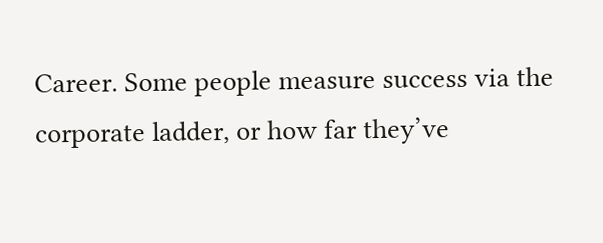Career. Some people measure success via the corporate ladder, or how far they’ve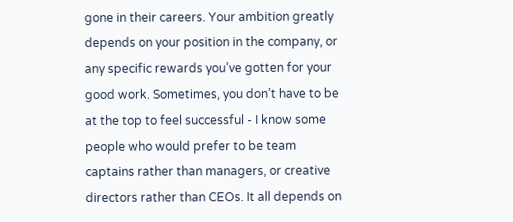gone in their careers. Your ambition greatly depends on your position in the company, or any specific rewards you’ve gotten for your good work. Sometimes, you don’t have to be at the top to feel successful - I know some people who would prefer to be team captains rather than managers, or creative directors rather than CEOs. It all depends on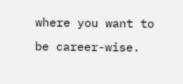where you want to be career-wise.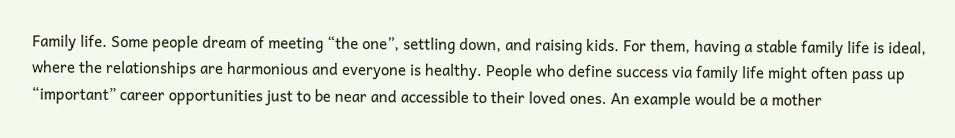Family life. Some people dream of meeting “the one”, settling down, and raising kids. For them, having a stable family life is ideal, where the relationships are harmonious and everyone is healthy. People who define success via family life might often pass up “important” career opportunities just to be near and accessible to their loved ones. An example would be a mother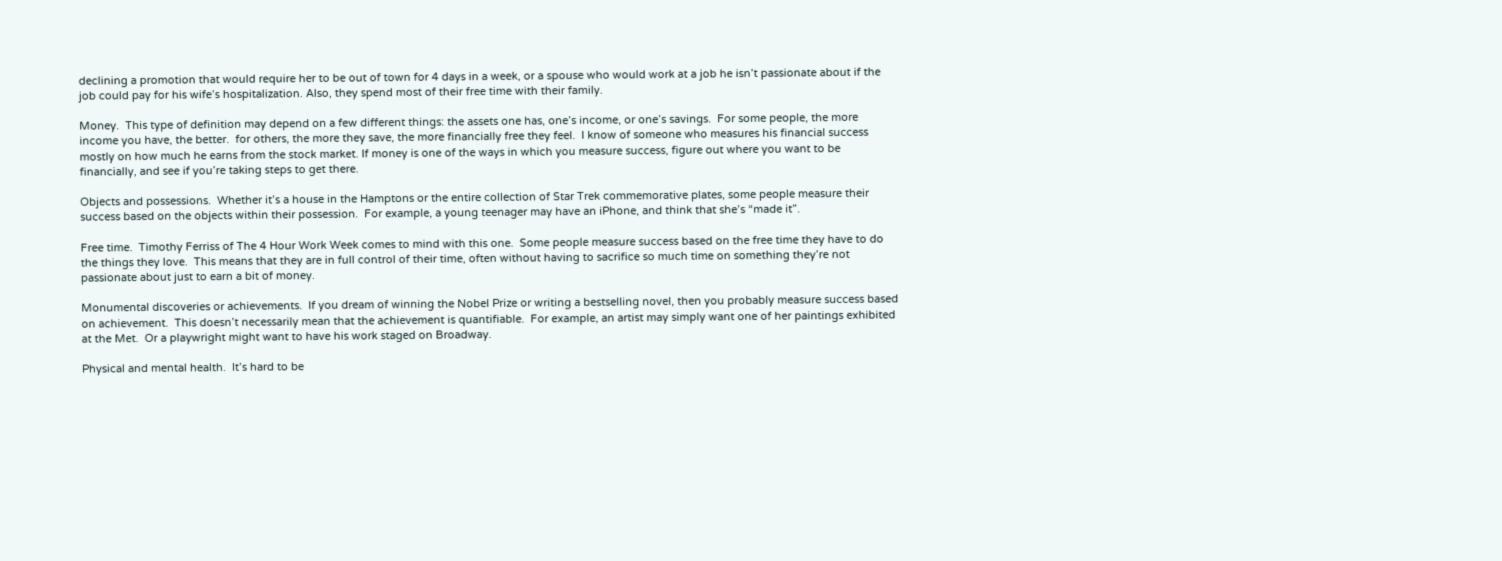declining a promotion that would require her to be out of town for 4 days in a week, or a spouse who would work at a job he isn’t passionate about if the job could pay for his wife’s hospitalization. Also, they spend most of their free time with their family.

Money.  This type of definition may depend on a few different things: the assets one has, one’s income, or one’s savings.  For some people, the more income you have, the better.  for others, the more they save, the more financially free they feel.  I know of someone who measures his financial success mostly on how much he earns from the stock market. If money is one of the ways in which you measure success, figure out where you want to be financially, and see if you’re taking steps to get there.

Objects and possessions.  Whether it’s a house in the Hamptons or the entire collection of Star Trek commemorative plates, some people measure their success based on the objects within their possession.  For example, a young teenager may have an iPhone, and think that she’s “made it”.

Free time.  Timothy Ferriss of The 4 Hour Work Week comes to mind with this one.  Some people measure success based on the free time they have to do the things they love.  This means that they are in full control of their time, often without having to sacrifice so much time on something they’re not passionate about just to earn a bit of money.

Monumental discoveries or achievements.  If you dream of winning the Nobel Prize or writing a bestselling novel, then you probably measure success based on achievement.  This doesn’t necessarily mean that the achievement is quantifiable.  For example, an artist may simply want one of her paintings exhibited at the Met.  Or a playwright might want to have his work staged on Broadway.

Physical and mental health.  It’s hard to be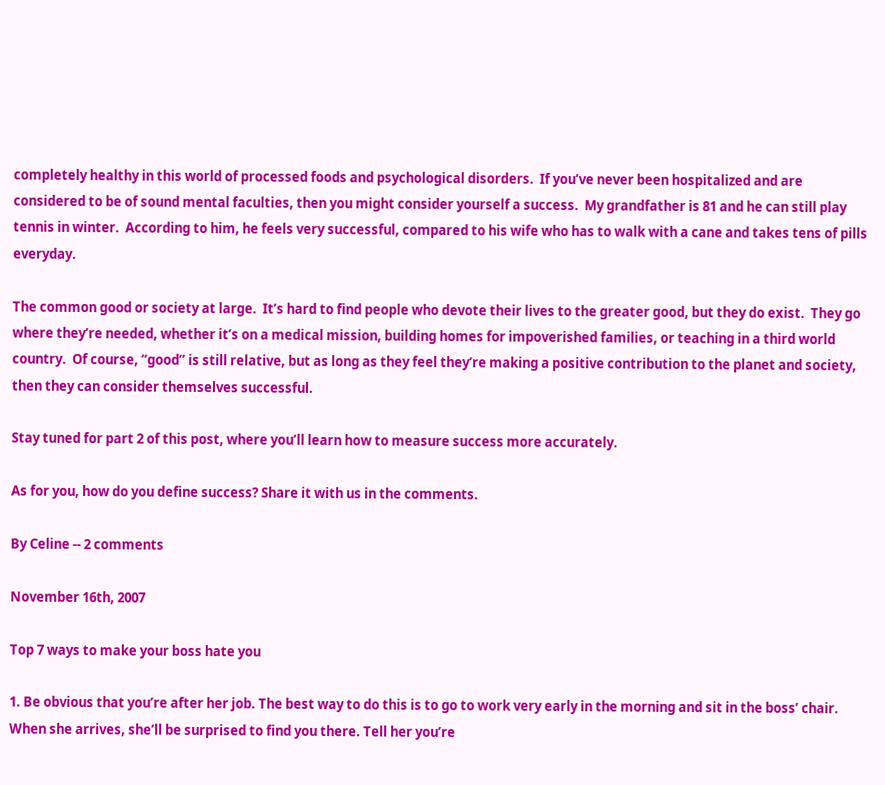completely healthy in this world of processed foods and psychological disorders.  If you’ve never been hospitalized and are considered to be of sound mental faculties, then you might consider yourself a success.  My grandfather is 81 and he can still play tennis in winter.  According to him, he feels very successful, compared to his wife who has to walk with a cane and takes tens of pills everyday.

The common good or society at large.  It’s hard to find people who devote their lives to the greater good, but they do exist.  They go where they’re needed, whether it’s on a medical mission, building homes for impoverished families, or teaching in a third world country.  Of course, “good” is still relative, but as long as they feel they’re making a positive contribution to the planet and society, then they can consider themselves successful.

Stay tuned for part 2 of this post, where you’ll learn how to measure success more accurately.

As for you, how do you define success? Share it with us in the comments.

By Celine -- 2 comments

November 16th, 2007

Top 7 ways to make your boss hate you

1. Be obvious that you’re after her job. The best way to do this is to go to work very early in the morning and sit in the boss’ chair. When she arrives, she’ll be surprised to find you there. Tell her you’re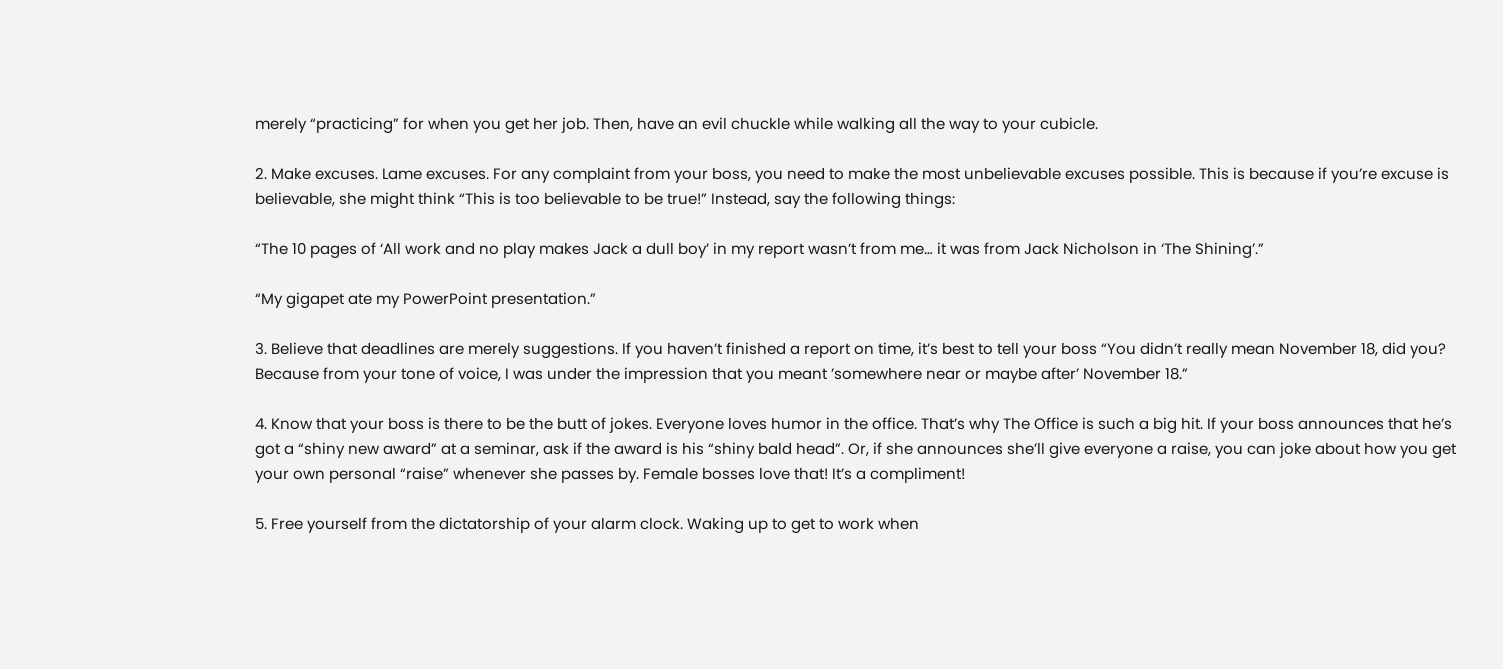merely “practicing” for when you get her job. Then, have an evil chuckle while walking all the way to your cubicle.

2. Make excuses. Lame excuses. For any complaint from your boss, you need to make the most unbelievable excuses possible. This is because if you’re excuse is believable, she might think “This is too believable to be true!” Instead, say the following things:

“The 10 pages of ‘All work and no play makes Jack a dull boy’ in my report wasn’t from me… it was from Jack Nicholson in ‘The Shining’.”

“My gigapet ate my PowerPoint presentation.”

3. Believe that deadlines are merely suggestions. If you haven’t finished a report on time, it’s best to tell your boss “You didn’t really mean November 18, did you? Because from your tone of voice, I was under the impression that you meant ’somewhere near or maybe after’ November 18.”

4. Know that your boss is there to be the butt of jokes. Everyone loves humor in the office. That’s why The Office is such a big hit. If your boss announces that he’s got a “shiny new award” at a seminar, ask if the award is his “shiny bald head”. Or, if she announces she’ll give everyone a raise, you can joke about how you get your own personal “raise” whenever she passes by. Female bosses love that! It’s a compliment!

5. Free yourself from the dictatorship of your alarm clock. Waking up to get to work when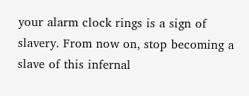your alarm clock rings is a sign of slavery. From now on, stop becoming a slave of this infernal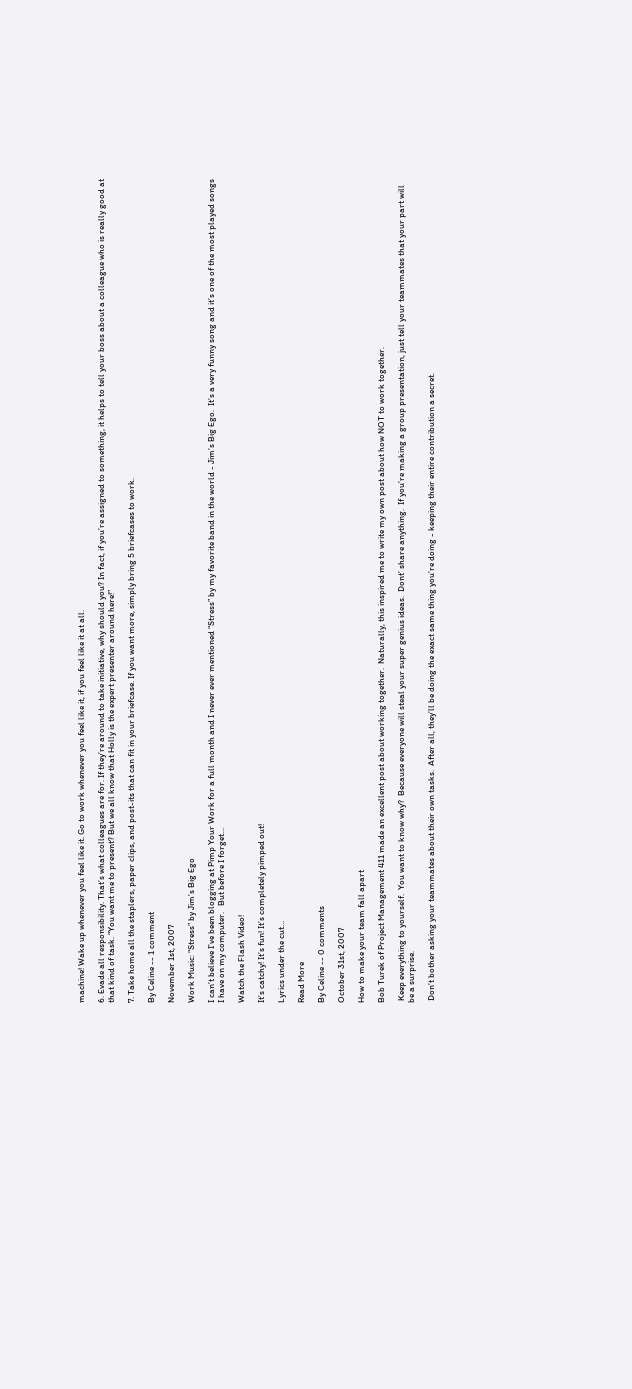machine! Wake up whenever you feel like it. Go to work whenever you feel like it, if you feel like it at all.

6. Evade all responsibility. That’s what colleagues are for. If they’re around to take initiative, why should you? In fact, if you’re assigned to something, it helps to tell your boss about a colleague who is really good at that kind of task. “You want me to present? But we all know that Holly is the expert presenter around here!”

7. Take home all the staplers, paper clips, and post-its that can fit in your briefcase. If you want more, simply bring 5 briefcases to work.

By Celine -- 1 comment

November 1st, 2007

Work Music: “Stress” by Jim’s Big Ego

I can’t believe I’ve been blogging at Pimp Your Work for a full month and I never ever mentioned “Stress” by my favorite band in the world - Jim’s Big Ego.  It’s a very funny song and it’s one of the most played songs I have on my computer.   But before I forget…

Watch the Flash Video!

It’s catchy! It’s fun! It’s completely pimped out!

Lyrics under the cut…

Read More

By Celine -- 0 comments

October 31st, 2007

How to make your team fall apart

Bob Turek of Project Management 411 made an excellent post about working together.  Naturally, this inspired me to write my own post about how NOT to work together.

 Keep everything to yourself.  You want to know why?  Because everyone will steal your super genius ideas.  Dont’ share anything.  If you’re making a group presentation, just tell your teammates that your part will be a surprise.

 Don’t bother asking your teammates about their own tasks.  After all, they’ll be doing the exact same thing you’re doing - keeping their entire contribution a secret.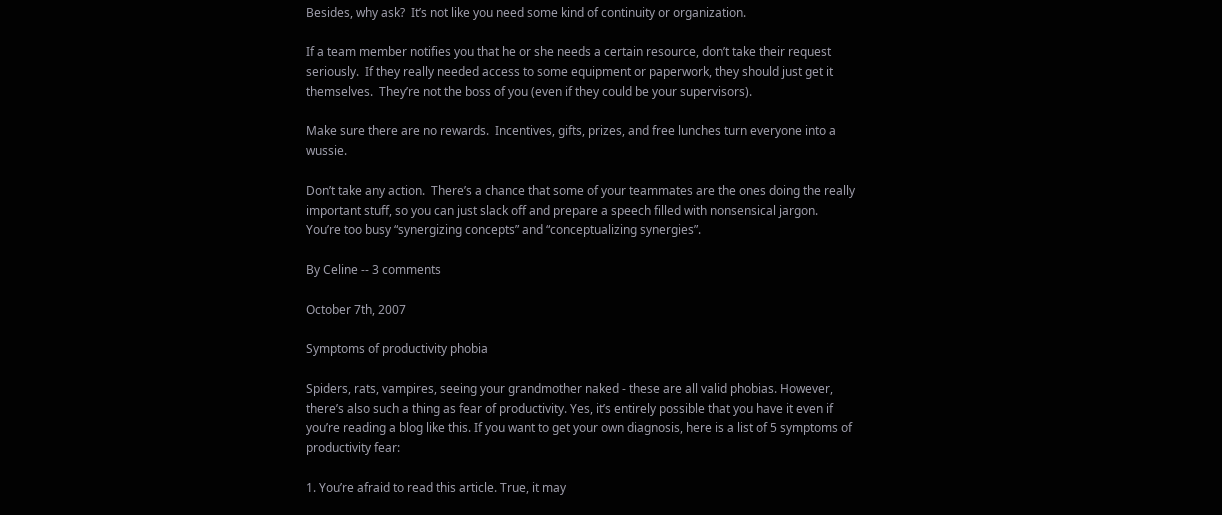Besides, why ask?  It’s not like you need some kind of continuity or organization.

If a team member notifies you that he or she needs a certain resource, don’t take their request seriously.  If they really needed access to some equipment or paperwork, they should just get it themselves.  They’re not the boss of you (even if they could be your supervisors).

Make sure there are no rewards.  Incentives, gifts, prizes, and free lunches turn everyone into a wussie.

Don’t take any action.  There’s a chance that some of your teammates are the ones doing the really important stuff, so you can just slack off and prepare a speech filled with nonsensical jargon.  You’re too busy “synergizing concepts” and “conceptualizing synergies”.

By Celine -- 3 comments

October 7th, 2007

Symptoms of productivity phobia

Spiders, rats, vampires, seeing your grandmother naked - these are all valid phobias. However, there’s also such a thing as fear of productivity. Yes, it’s entirely possible that you have it even if you’re reading a blog like this. If you want to get your own diagnosis, here is a list of 5 symptoms of productivity fear:

1. You’re afraid to read this article. True, it may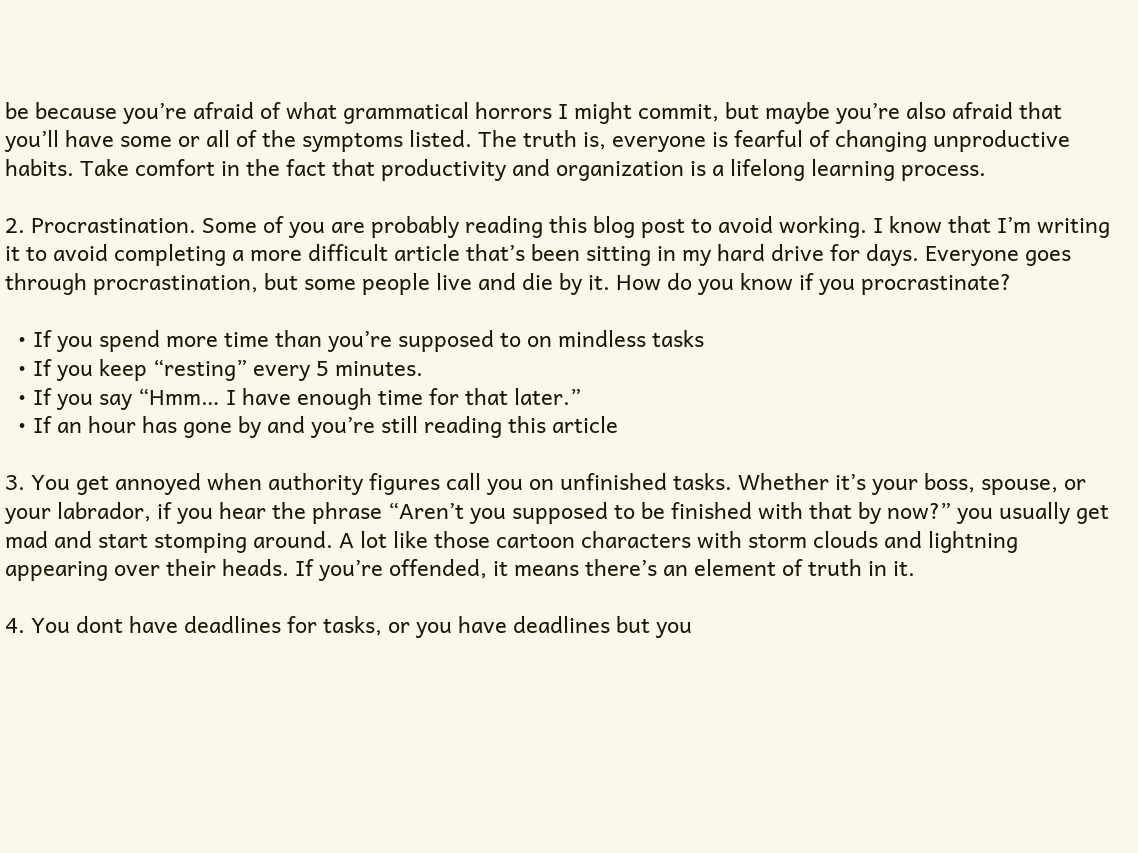be because you’re afraid of what grammatical horrors I might commit, but maybe you’re also afraid that you’ll have some or all of the symptoms listed. The truth is, everyone is fearful of changing unproductive habits. Take comfort in the fact that productivity and organization is a lifelong learning process.

2. Procrastination. Some of you are probably reading this blog post to avoid working. I know that I’m writing it to avoid completing a more difficult article that’s been sitting in my hard drive for days. Everyone goes through procrastination, but some people live and die by it. How do you know if you procrastinate?

  • If you spend more time than you’re supposed to on mindless tasks
  • If you keep “resting” every 5 minutes.
  • If you say “Hmm… I have enough time for that later.”
  • If an hour has gone by and you’re still reading this article

3. You get annoyed when authority figures call you on unfinished tasks. Whether it’s your boss, spouse, or your labrador, if you hear the phrase “Aren’t you supposed to be finished with that by now?” you usually get mad and start stomping around. A lot like those cartoon characters with storm clouds and lightning appearing over their heads. If you’re offended, it means there’s an element of truth in it.

4. You dont have deadlines for tasks, or you have deadlines but you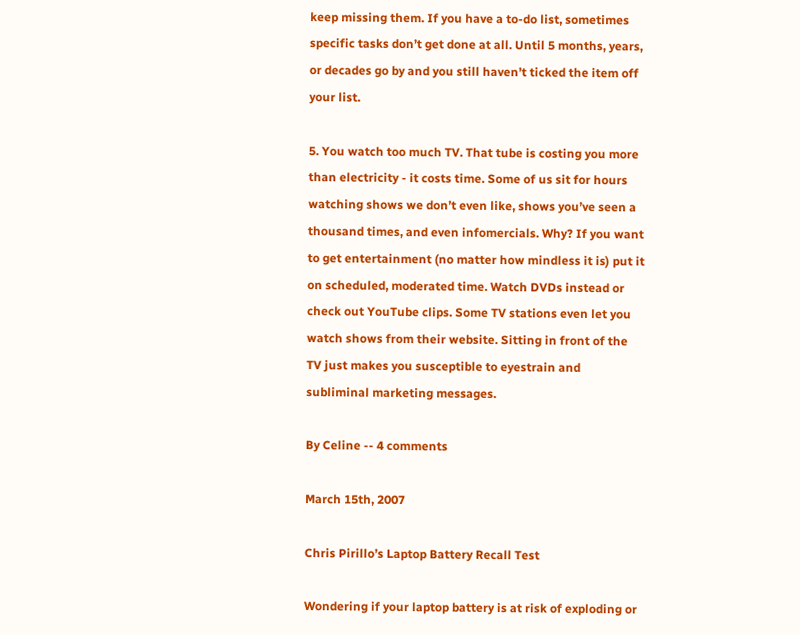keep missing them. If you have a to-do list, sometimes specific tasks don’t get done at all. Until 5 months, years, or decades go by and you still haven’t ticked the item off your list.

5. You watch too much TV. That tube is costing you more than electricity - it costs time. Some of us sit for hours watching shows we don’t even like, shows you’ve seen a thousand times, and even infomercials. Why? If you want to get entertainment (no matter how mindless it is) put it on scheduled, moderated time. Watch DVDs instead or check out YouTube clips. Some TV stations even let you watch shows from their website. Sitting in front of the TV just makes you susceptible to eyestrain and subliminal marketing messages.

By Celine -- 4 comments

March 15th, 2007

Chris Pirillo’s Laptop Battery Recall Test

Wondering if your laptop battery is at risk of exploding or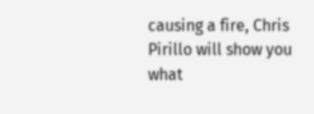causing a fire, Chris Pirillo will show you what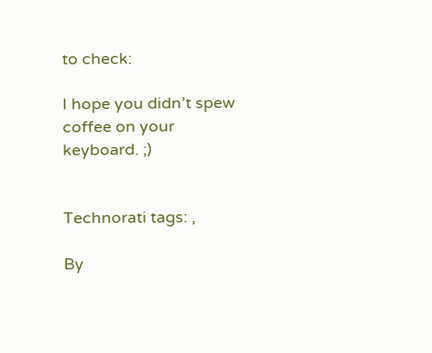to check:

I hope you didn’t spew coffee on your keyboard. ;)


Technorati tags: ,

By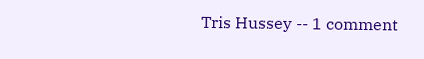Tris Hussey -- 1 comment